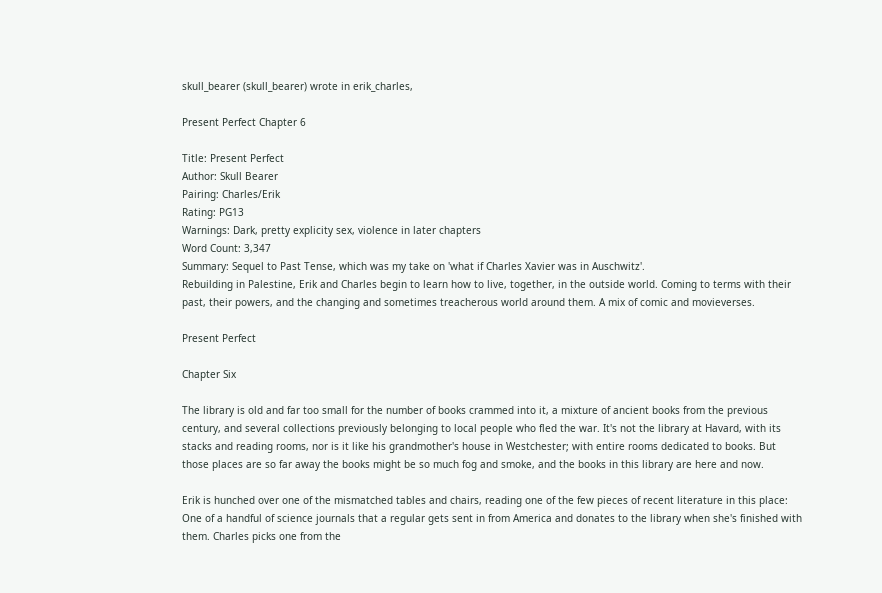skull_bearer (skull_bearer) wrote in erik_charles,

Present Perfect Chapter 6

Title: Present Perfect
Author: Skull Bearer
Pairing: Charles/Erik
Rating: PG13
Warnings: Dark, pretty explicity sex, violence in later chapters
Word Count: 3,347
Summary: Sequel to Past Tense, which was my take on 'what if Charles Xavier was in Auschwitz'.
Rebuilding in Palestine, Erik and Charles begin to learn how to live, together, in the outside world. Coming to terms with their past, their powers, and the changing and sometimes treacherous world around them. A mix of comic and movieverses.

Present Perfect

Chapter Six

The library is old and far too small for the number of books crammed into it, a mixture of ancient books from the previous century, and several collections previously belonging to local people who fled the war. It's not the library at Havard, with its stacks and reading rooms, nor is it like his grandmother's house in Westchester; with entire rooms dedicated to books. But those places are so far away the books might be so much fog and smoke, and the books in this library are here and now.

Erik is hunched over one of the mismatched tables and chairs, reading one of the few pieces of recent literature in this place: One of a handful of science journals that a regular gets sent in from America and donates to the library when she's finished with them. Charles picks one from the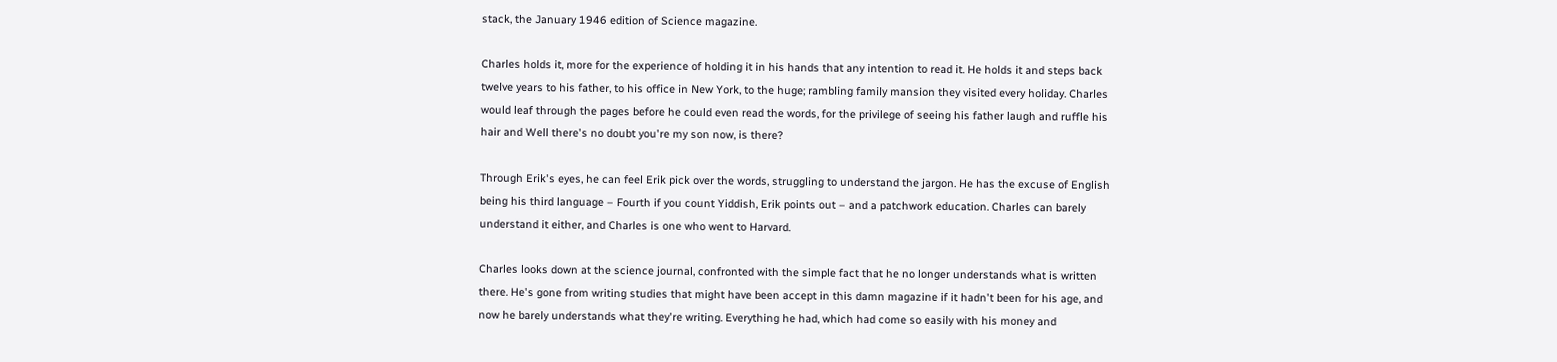stack, the January 1946 edition of Science magazine.

Charles holds it, more for the experience of holding it in his hands that any intention to read it. He holds it and steps back twelve years to his father, to his office in New York, to the huge; rambling family mansion they visited every holiday. Charles would leaf through the pages before he could even read the words, for the privilege of seeing his father laugh and ruffle his hair and Well there's no doubt you're my son now, is there?

Through Erik's eyes, he can feel Erik pick over the words, struggling to understand the jargon. He has the excuse of English being his third language – Fourth if you count Yiddish, Erik points out – and a patchwork education. Charles can barely understand it either, and Charles is one who went to Harvard.

Charles looks down at the science journal, confronted with the simple fact that he no longer understands what is written there. He's gone from writing studies that might have been accept in this damn magazine if it hadn't been for his age, and now he barely understands what they're writing. Everything he had, which had come so easily with his money and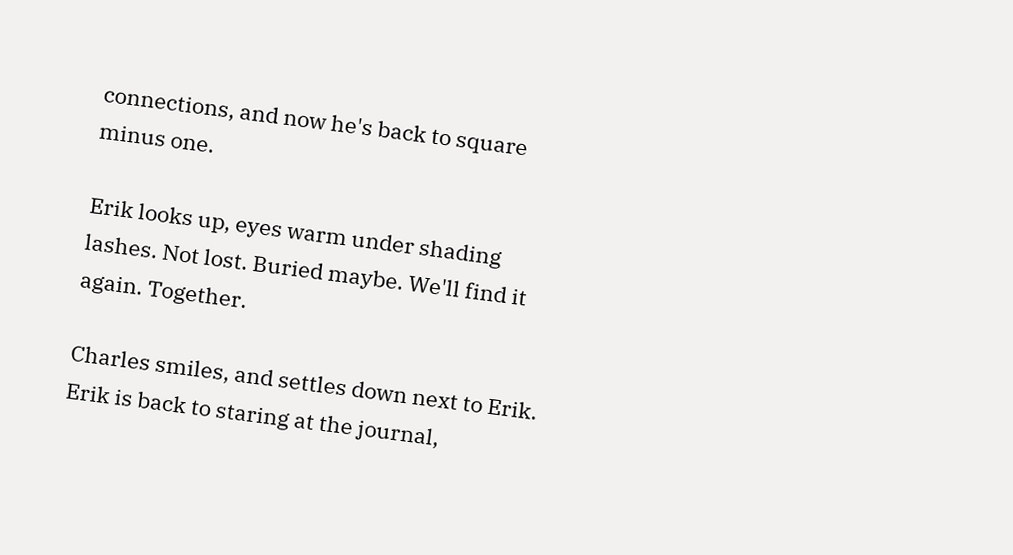connections, and now he's back to square minus one.

Erik looks up, eyes warm under shading lashes. Not lost. Buried maybe. We'll find it again. Together.

Charles smiles, and settles down next to Erik. Erik is back to staring at the journal,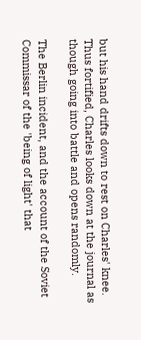but his hand drifts down to rest on Charles' knee. Thus fortified, Charles looks down at the journal as though going into battle and opens randomly.

The Berlin incident, and the account of the Soviet Commissar of the 'being of light' that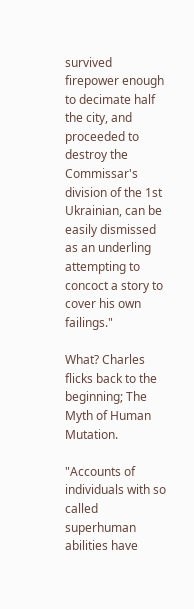survived firepower enough to decimate half the city, and proceeded to destroy the Commissar's division of the 1st Ukrainian, can be easily dismissed as an underling attempting to concoct a story to cover his own failings."

What? Charles flicks back to the beginning; The Myth of Human Mutation.

"Accounts of individuals with so called superhuman abilities have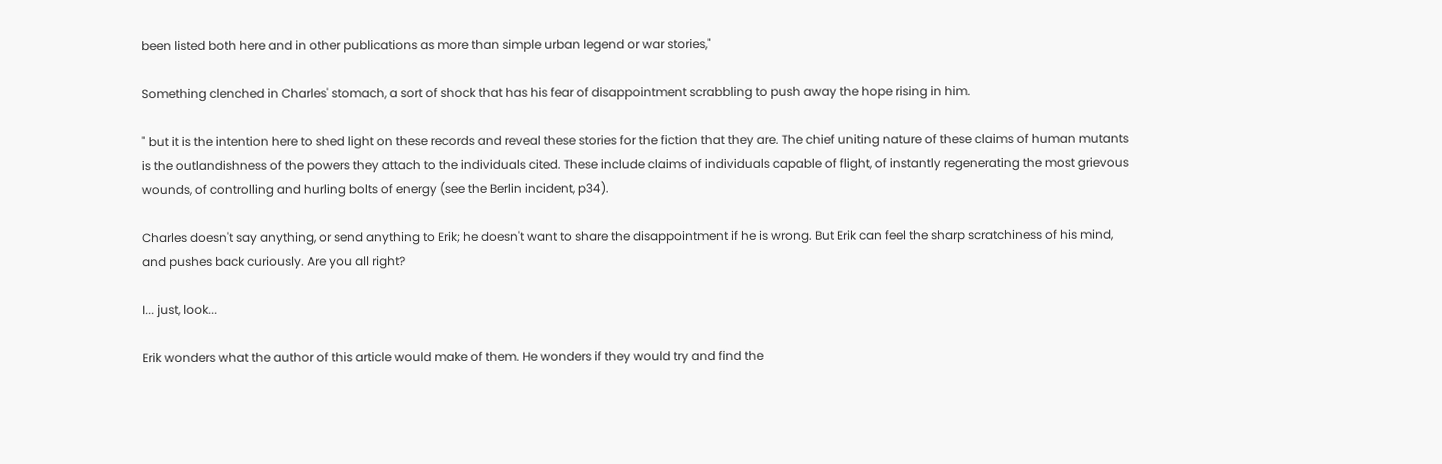been listed both here and in other publications as more than simple urban legend or war stories,"

Something clenched in Charles' stomach, a sort of shock that has his fear of disappointment scrabbling to push away the hope rising in him.

" but it is the intention here to shed light on these records and reveal these stories for the fiction that they are. The chief uniting nature of these claims of human mutants is the outlandishness of the powers they attach to the individuals cited. These include claims of individuals capable of flight, of instantly regenerating the most grievous wounds, of controlling and hurling bolts of energy (see the Berlin incident, p34).

Charles doesn't say anything, or send anything to Erik; he doesn't want to share the disappointment if he is wrong. But Erik can feel the sharp scratchiness of his mind, and pushes back curiously. Are you all right?

I... just, look...

Erik wonders what the author of this article would make of them. He wonders if they would try and find the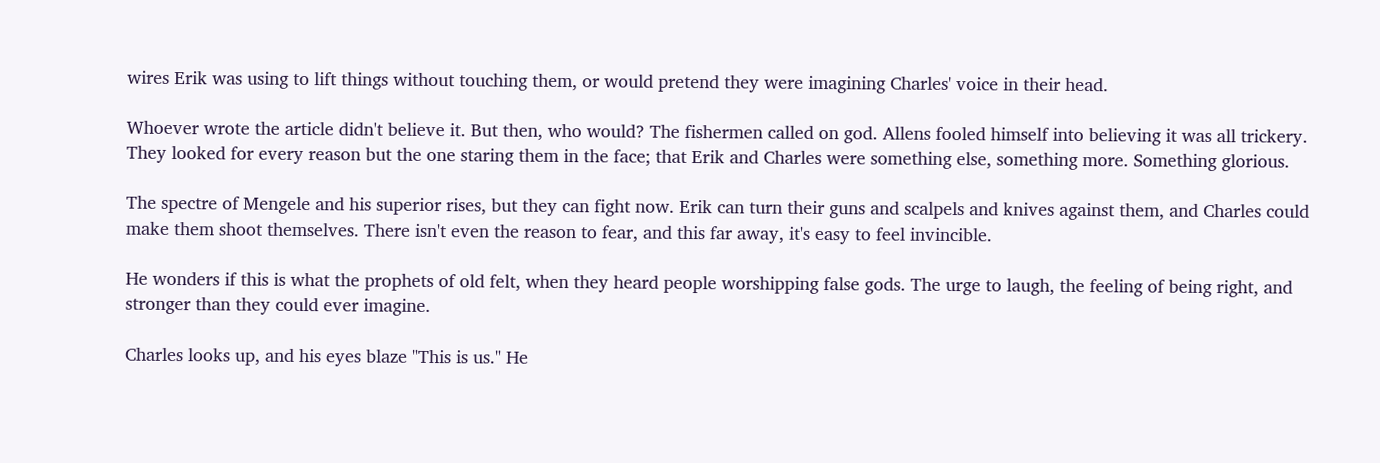wires Erik was using to lift things without touching them, or would pretend they were imagining Charles' voice in their head.

Whoever wrote the article didn't believe it. But then, who would? The fishermen called on god. Allens fooled himself into believing it was all trickery. They looked for every reason but the one staring them in the face; that Erik and Charles were something else, something more. Something glorious.

The spectre of Mengele and his superior rises, but they can fight now. Erik can turn their guns and scalpels and knives against them, and Charles could make them shoot themselves. There isn't even the reason to fear, and this far away, it's easy to feel invincible.

He wonders if this is what the prophets of old felt, when they heard people worshipping false gods. The urge to laugh, the feeling of being right, and stronger than they could ever imagine.

Charles looks up, and his eyes blaze "This is us." He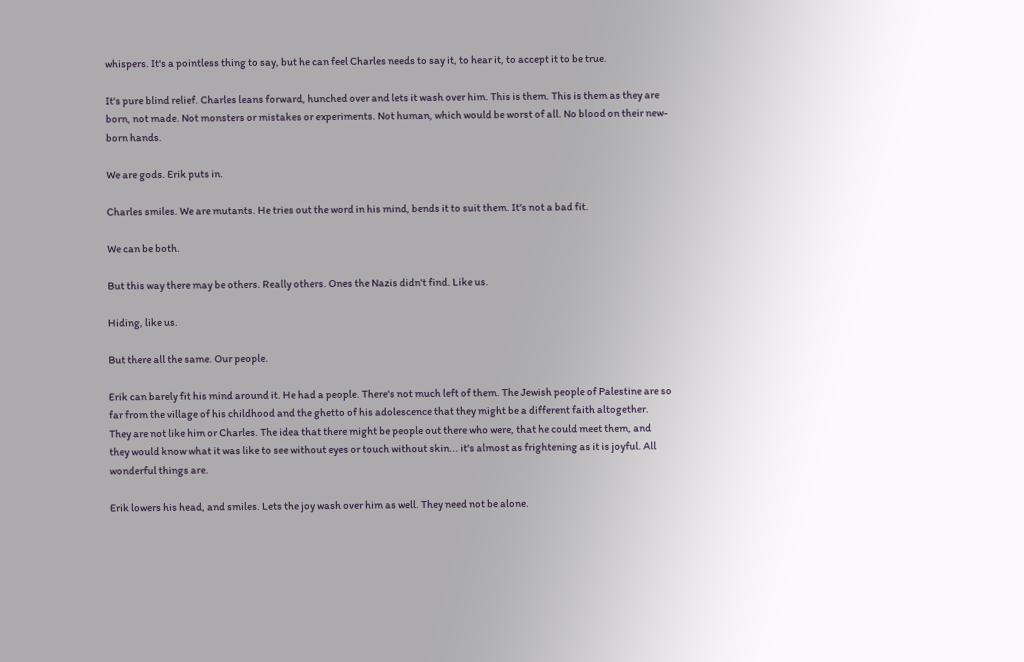whispers. It's a pointless thing to say, but he can feel Charles needs to say it, to hear it, to accept it to be true.

It's pure blind relief. Charles leans forward, hunched over and lets it wash over him. This is them. This is them as they are born, not made. Not monsters or mistakes or experiments. Not human, which would be worst of all. No blood on their new-born hands.

We are gods. Erik puts in.

Charles smiles. We are mutants. He tries out the word in his mind, bends it to suit them. It's not a bad fit.

We can be both.

But this way there may be others. Really others. Ones the Nazis didn't find. Like us.

Hiding, like us.

But there all the same. Our people.

Erik can barely fit his mind around it. He had a people. There's not much left of them. The Jewish people of Palestine are so far from the village of his childhood and the ghetto of his adolescence that they might be a different faith altogether. They are not like him or Charles. The idea that there might be people out there who were, that he could meet them, and they would know what it was like to see without eyes or touch without skin... it's almost as frightening as it is joyful. All wonderful things are.

Erik lowers his head, and smiles. Lets the joy wash over him as well. They need not be alone.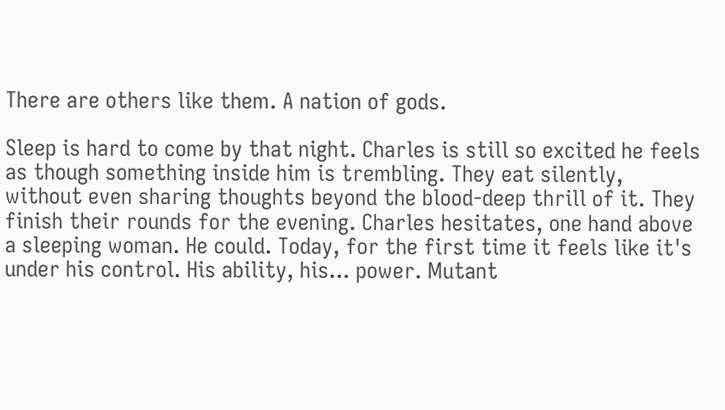There are others like them. A nation of gods.

Sleep is hard to come by that night. Charles is still so excited he feels as though something inside him is trembling. They eat silently, without even sharing thoughts beyond the blood-deep thrill of it. They finish their rounds for the evening. Charles hesitates, one hand above a sleeping woman. He could. Today, for the first time it feels like it's under his control. His ability, his... power. Mutant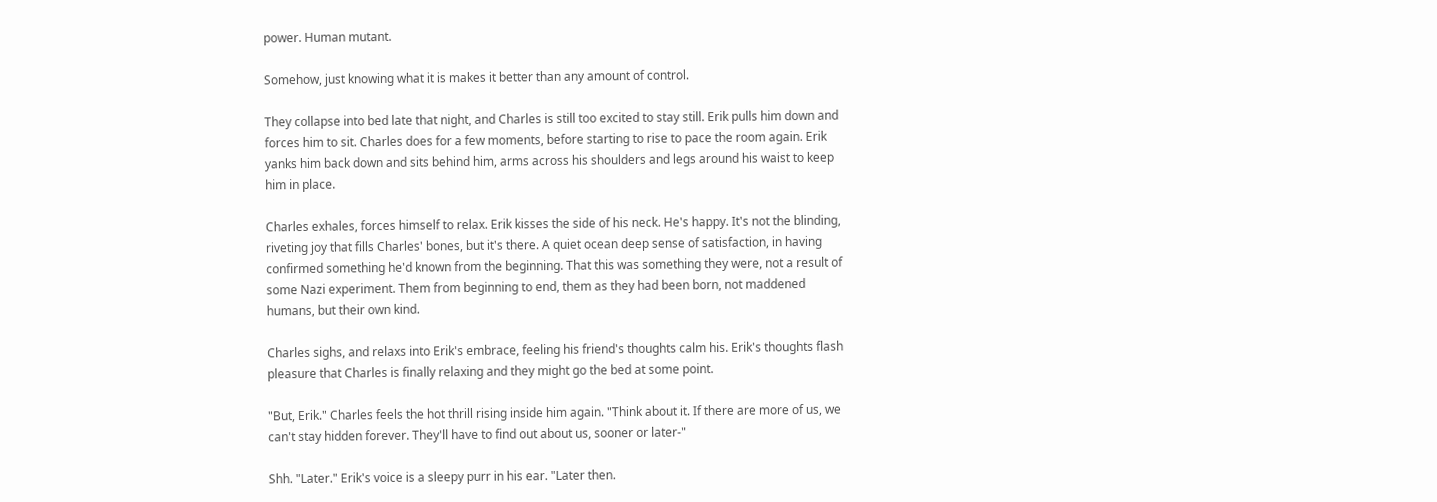power. Human mutant.

Somehow, just knowing what it is makes it better than any amount of control.

They collapse into bed late that night, and Charles is still too excited to stay still. Erik pulls him down and forces him to sit. Charles does for a few moments, before starting to rise to pace the room again. Erik yanks him back down and sits behind him, arms across his shoulders and legs around his waist to keep him in place.

Charles exhales, forces himself to relax. Erik kisses the side of his neck. He's happy. It's not the blinding, riveting joy that fills Charles' bones, but it's there. A quiet ocean deep sense of satisfaction, in having confirmed something he'd known from the beginning. That this was something they were, not a result of some Nazi experiment. Them from beginning to end, them as they had been born, not maddened humans, but their own kind.

Charles sighs, and relaxs into Erik's embrace, feeling his friend's thoughts calm his. Erik's thoughts flash pleasure that Charles is finally relaxing and they might go the bed at some point.

"But, Erik." Charles feels the hot thrill rising inside him again. "Think about it. If there are more of us, we can't stay hidden forever. They'll have to find out about us, sooner or later-"

Shh. "Later." Erik's voice is a sleepy purr in his ear. "Later then.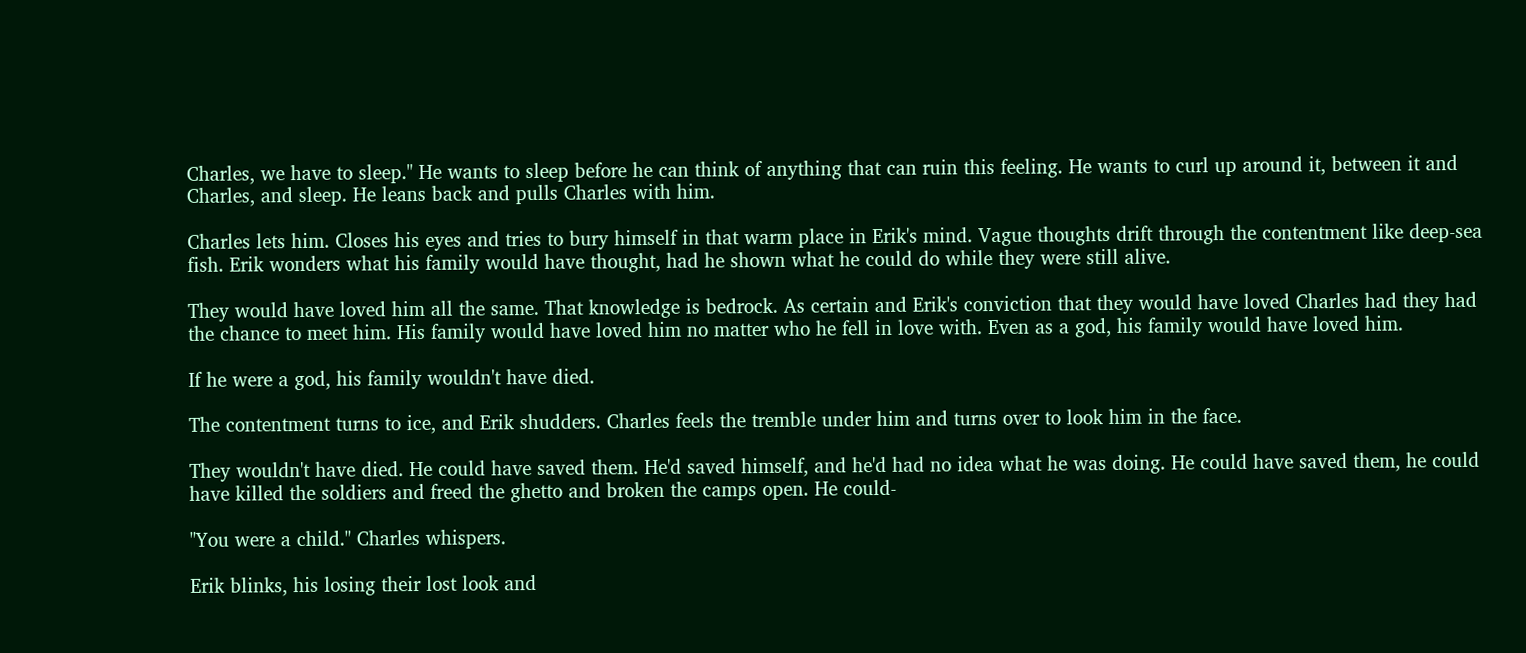Charles, we have to sleep." He wants to sleep before he can think of anything that can ruin this feeling. He wants to curl up around it, between it and Charles, and sleep. He leans back and pulls Charles with him.

Charles lets him. Closes his eyes and tries to bury himself in that warm place in Erik's mind. Vague thoughts drift through the contentment like deep-sea fish. Erik wonders what his family would have thought, had he shown what he could do while they were still alive.

They would have loved him all the same. That knowledge is bedrock. As certain and Erik's conviction that they would have loved Charles had they had the chance to meet him. His family would have loved him no matter who he fell in love with. Even as a god, his family would have loved him.

If he were a god, his family wouldn't have died.

The contentment turns to ice, and Erik shudders. Charles feels the tremble under him and turns over to look him in the face.

They wouldn't have died. He could have saved them. He'd saved himself, and he'd had no idea what he was doing. He could have saved them, he could have killed the soldiers and freed the ghetto and broken the camps open. He could-

"You were a child." Charles whispers.

Erik blinks, his losing their lost look and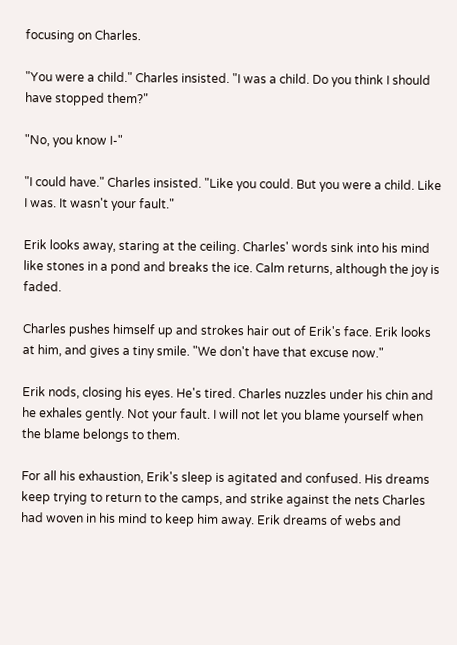focusing on Charles.

"You were a child." Charles insisted. "I was a child. Do you think I should have stopped them?"

"No, you know I-"

"I could have." Charles insisted. "Like you could. But you were a child. Like I was. It wasn't your fault."

Erik looks away, staring at the ceiling. Charles' words sink into his mind like stones in a pond and breaks the ice. Calm returns, although the joy is faded.

Charles pushes himself up and strokes hair out of Erik's face. Erik looks at him, and gives a tiny smile. "We don't have that excuse now."

Erik nods, closing his eyes. He's tired. Charles nuzzles under his chin and he exhales gently. Not your fault. I will not let you blame yourself when the blame belongs to them.

For all his exhaustion, Erik's sleep is agitated and confused. His dreams keep trying to return to the camps, and strike against the nets Charles had woven in his mind to keep him away. Erik dreams of webs and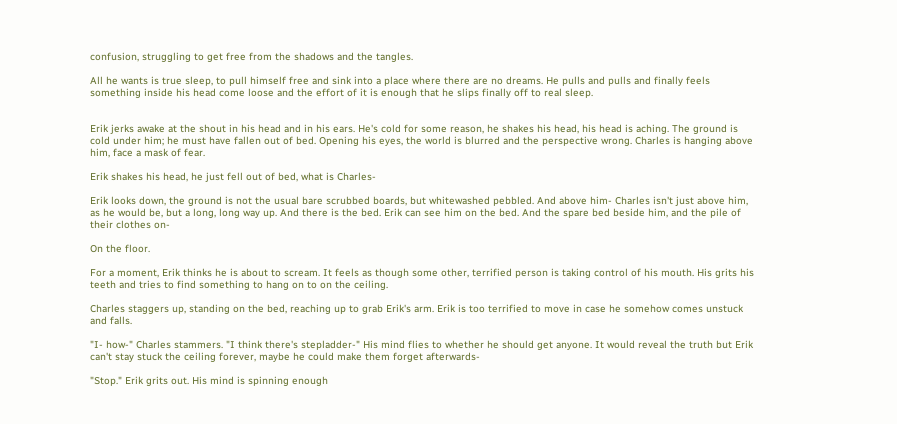confusion, struggling to get free from the shadows and the tangles.

All he wants is true sleep, to pull himself free and sink into a place where there are no dreams. He pulls and pulls and finally feels something inside his head come loose and the effort of it is enough that he slips finally off to real sleep.


Erik jerks awake at the shout in his head and in his ears. He's cold for some reason, he shakes his head, his head is aching. The ground is cold under him; he must have fallen out of bed. Opening his eyes, the world is blurred and the perspective wrong. Charles is hanging above him, face a mask of fear.

Erik shakes his head, he just fell out of bed, what is Charles-

Erik looks down, the ground is not the usual bare scrubbed boards, but whitewashed pebbled. And above him- Charles isn't just above him, as he would be, but a long, long way up. And there is the bed. Erik can see him on the bed. And the spare bed beside him, and the pile of their clothes on-

On the floor.

For a moment, Erik thinks he is about to scream. It feels as though some other, terrified person is taking control of his mouth. His grits his teeth and tries to find something to hang on to on the ceiling.

Charles staggers up, standing on the bed, reaching up to grab Erik's arm. Erik is too terrified to move in case he somehow comes unstuck and falls.

"I- how-" Charles stammers. "I think there's stepladder-" His mind flies to whether he should get anyone. It would reveal the truth but Erik can't stay stuck the ceiling forever, maybe he could make them forget afterwards-

"Stop." Erik grits out. His mind is spinning enough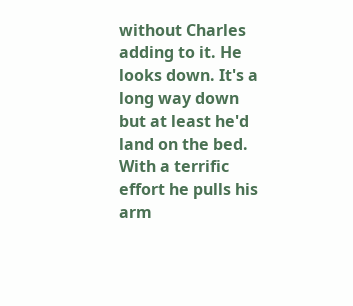without Charles adding to it. He looks down. It's a long way down but at least he'd land on the bed. With a terrific effort he pulls his arm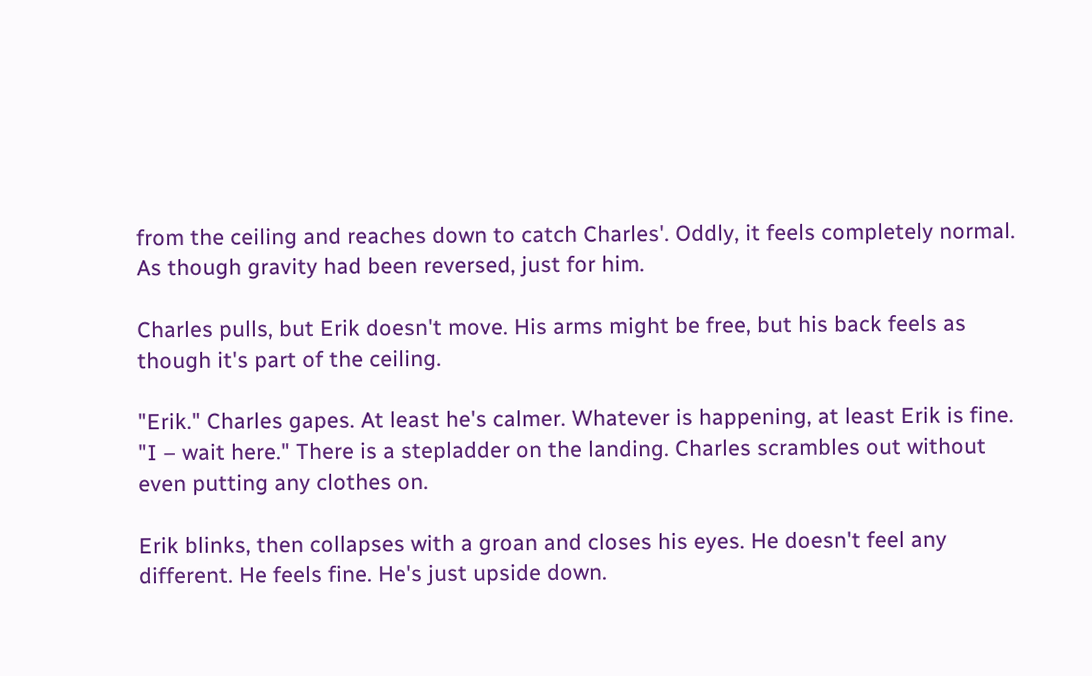from the ceiling and reaches down to catch Charles'. Oddly, it feels completely normal. As though gravity had been reversed, just for him.

Charles pulls, but Erik doesn't move. His arms might be free, but his back feels as though it's part of the ceiling.

"Erik." Charles gapes. At least he's calmer. Whatever is happening, at least Erik is fine. "I – wait here." There is a stepladder on the landing. Charles scrambles out without even putting any clothes on.

Erik blinks, then collapses with a groan and closes his eyes. He doesn't feel any different. He feels fine. He's just upside down.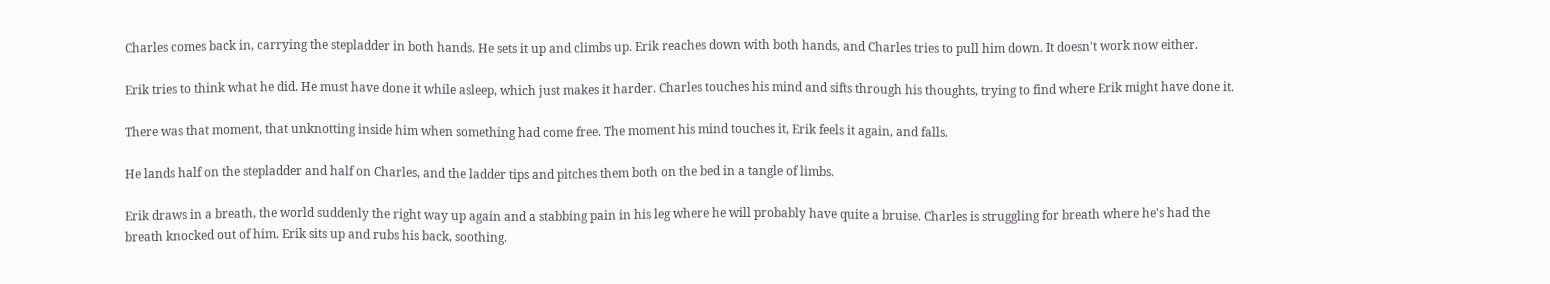Charles comes back in, carrying the stepladder in both hands. He sets it up and climbs up. Erik reaches down with both hands, and Charles tries to pull him down. It doesn't work now either.

Erik tries to think what he did. He must have done it while asleep, which just makes it harder. Charles touches his mind and sifts through his thoughts, trying to find where Erik might have done it.

There was that moment, that unknotting inside him when something had come free. The moment his mind touches it, Erik feels it again, and falls.

He lands half on the stepladder and half on Charles, and the ladder tips and pitches them both on the bed in a tangle of limbs.

Erik draws in a breath, the world suddenly the right way up again and a stabbing pain in his leg where he will probably have quite a bruise. Charles is struggling for breath where he's had the breath knocked out of him. Erik sits up and rubs his back, soothing.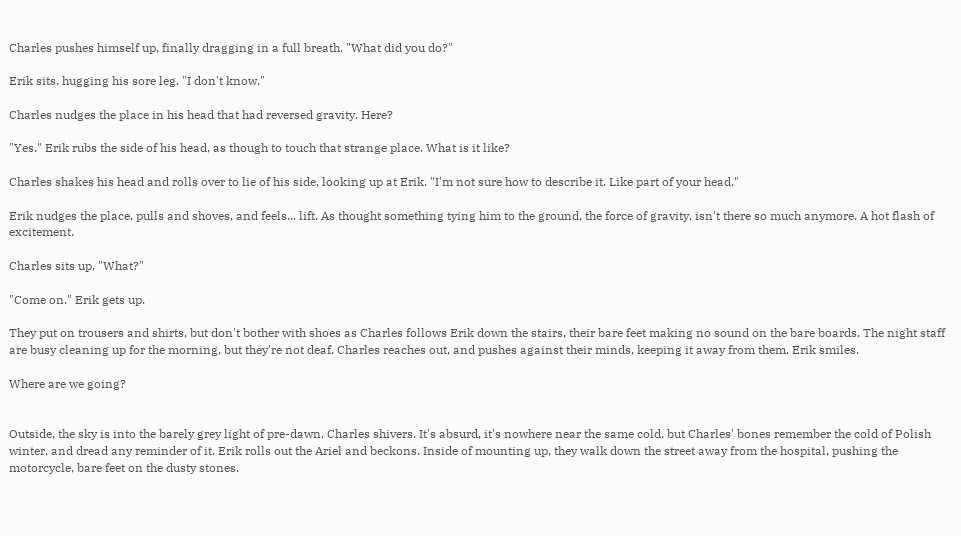Charles pushes himself up, finally dragging in a full breath. "What did you do?"

Erik sits, hugging his sore leg. "I don't know."

Charles nudges the place in his head that had reversed gravity. Here?

"Yes." Erik rubs the side of his head, as though to touch that strange place. What is it like?

Charles shakes his head and rolls over to lie of his side, looking up at Erik. "I'm not sure how to describe it. Like part of your head."

Erik nudges the place, pulls and shoves, and feels... lift. As thought something tying him to the ground, the force of gravity, isn't there so much anymore. A hot flash of excitement.

Charles sits up, "What?"

"Come on." Erik gets up.

They put on trousers and shirts, but don't bother with shoes as Charles follows Erik down the stairs, their bare feet making no sound on the bare boards. The night staff are busy cleaning up for the morning, but they're not deaf. Charles reaches out, and pushes against their minds, keeping it away from them. Erik smiles.

Where are we going?


Outside, the sky is into the barely grey light of pre-dawn, Charles shivers. It's absurd, it's nowhere near the same cold, but Charles' bones remember the cold of Polish winter, and dread any reminder of it. Erik rolls out the Ariel and beckons. Inside of mounting up, they walk down the street away from the hospital, pushing the motorcycle, bare feet on the dusty stones.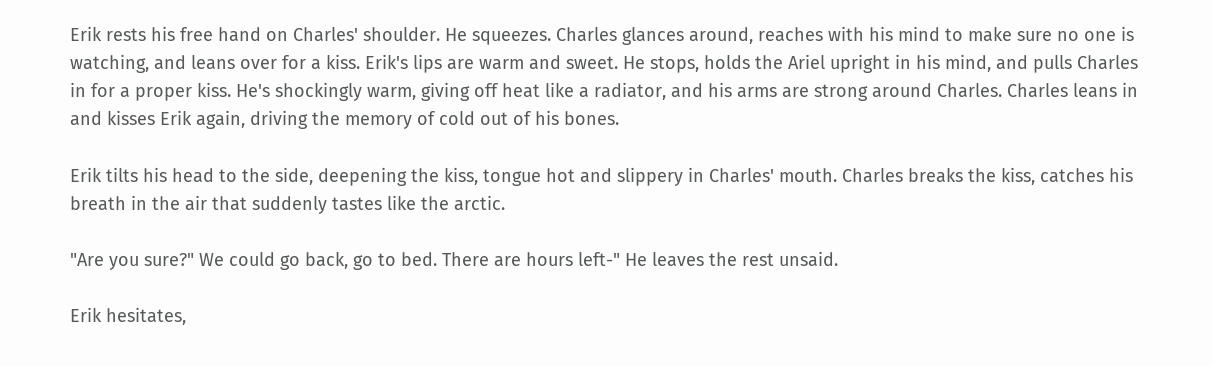Erik rests his free hand on Charles' shoulder. He squeezes. Charles glances around, reaches with his mind to make sure no one is watching, and leans over for a kiss. Erik's lips are warm and sweet. He stops, holds the Ariel upright in his mind, and pulls Charles in for a proper kiss. He's shockingly warm, giving off heat like a radiator, and his arms are strong around Charles. Charles leans in and kisses Erik again, driving the memory of cold out of his bones.

Erik tilts his head to the side, deepening the kiss, tongue hot and slippery in Charles' mouth. Charles breaks the kiss, catches his breath in the air that suddenly tastes like the arctic.

"Are you sure?" We could go back, go to bed. There are hours left-" He leaves the rest unsaid.

Erik hesitates,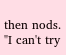then nods. "I can't try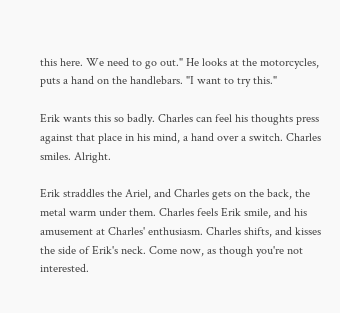this here. We need to go out." He looks at the motorcycles, puts a hand on the handlebars. "I want to try this."

Erik wants this so badly. Charles can feel his thoughts press against that place in his mind, a hand over a switch. Charles smiles. Alright.

Erik straddles the Ariel, and Charles gets on the back, the metal warm under them. Charles feels Erik smile, and his amusement at Charles' enthusiasm. Charles shifts, and kisses the side of Erik's neck. Come now, as though you're not interested.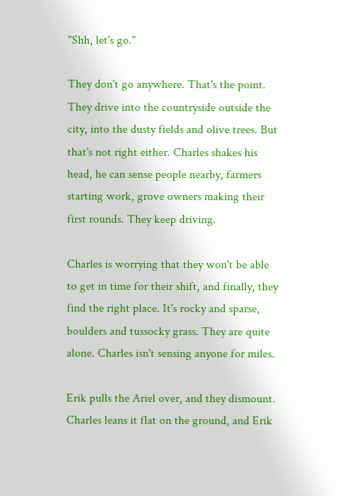"Shh, let's go."

They don't go anywhere. That's the point. They drive into the countryside outside the city, into the dusty fields and olive trees. But that's not right either. Charles shakes his head, he can sense people nearby, farmers starting work, grove owners making their first rounds. They keep driving.

Charles is worrying that they won't be able to get in time for their shift, and finally, they find the right place. It's rocky and sparse, boulders and tussocky grass. They are quite alone. Charles isn't sensing anyone for miles.

Erik pulls the Ariel over, and they dismount. Charles leans it flat on the ground, and Erik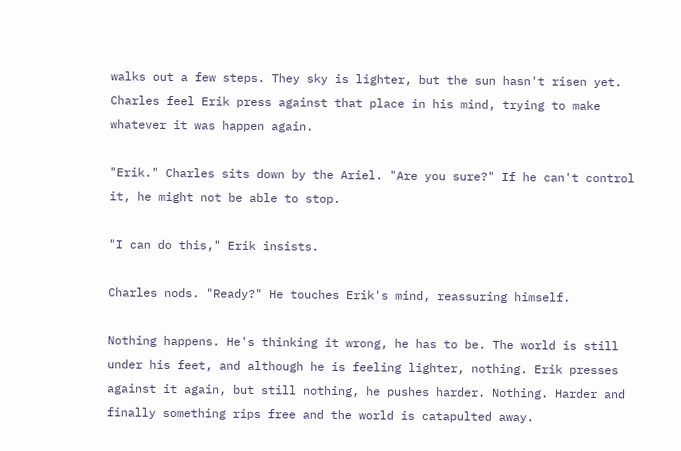walks out a few steps. They sky is lighter, but the sun hasn't risen yet. Charles feel Erik press against that place in his mind, trying to make whatever it was happen again.

"Erik." Charles sits down by the Ariel. "Are you sure?" If he can't control it, he might not be able to stop.

"I can do this," Erik insists.

Charles nods. "Ready?" He touches Erik's mind, reassuring himself.

Nothing happens. He's thinking it wrong, he has to be. The world is still under his feet, and although he is feeling lighter, nothing. Erik presses against it again, but still nothing, he pushes harder. Nothing. Harder and finally something rips free and the world is catapulted away.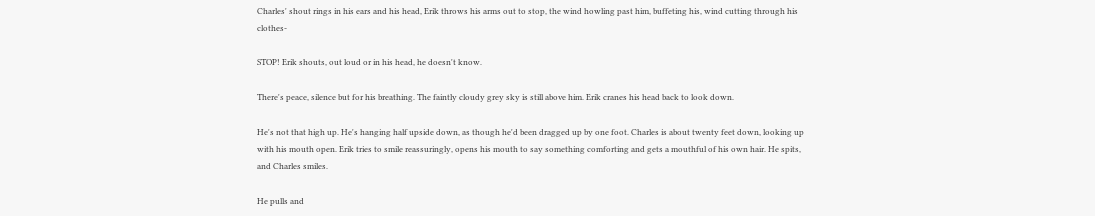Charles' shout rings in his ears and his head, Erik throws his arms out to stop, the wind howling past him, buffeting his, wind cutting through his clothes-

STOP! Erik shouts, out loud or in his head, he doesn't know.

There's peace, silence but for his breathing. The faintly cloudy grey sky is still above him. Erik cranes his head back to look down.

He's not that high up. He's hanging half upside down, as though he'd been dragged up by one foot. Charles is about twenty feet down, looking up with his mouth open. Erik tries to smile reassuringly, opens his mouth to say something comforting and gets a mouthful of his own hair. He spits, and Charles smiles.

He pulls and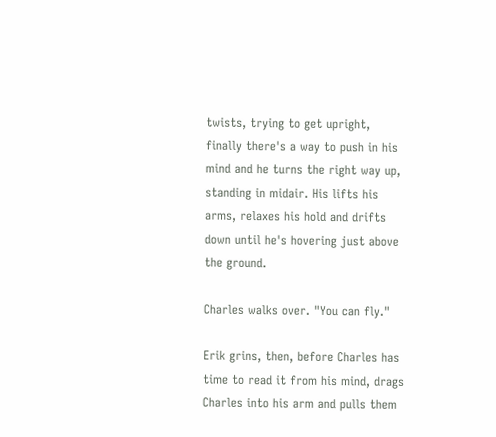twists, trying to get upright, finally there's a way to push in his mind and he turns the right way up, standing in midair. His lifts his arms, relaxes his hold and drifts down until he's hovering just above the ground.

Charles walks over. "You can fly."

Erik grins, then, before Charles has time to read it from his mind, drags Charles into his arm and pulls them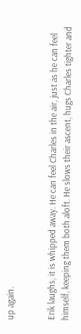up again.


Erik laughs, it is whipped away. He can feel Charles in the air, just as he can feel himself, keeping them both aloft. He slows their ascent, hugs Charles tighter and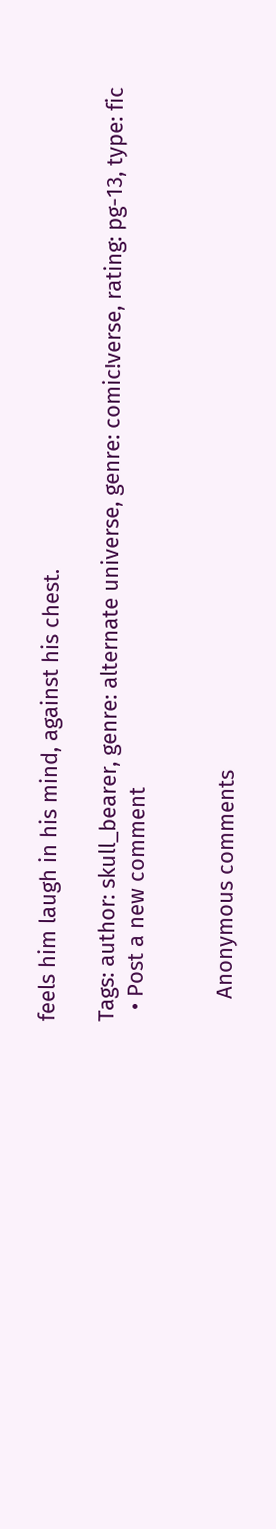feels him laugh in his mind, against his chest.

Tags: author: skull_bearer, genre: alternate universe, genre: comic!verse, rating: pg-13, type: fic
  • Post a new comment


    Anonymous comments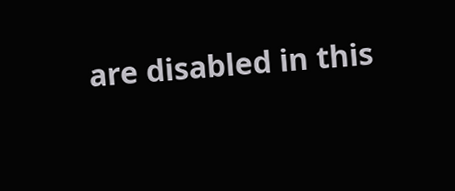are disabled in this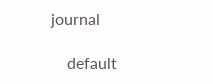journal

    default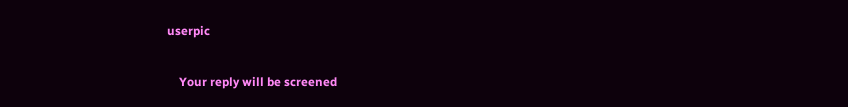userpic

    Your reply will be screened